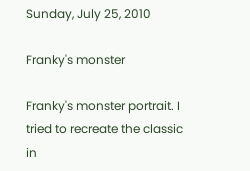Sunday, July 25, 2010

Franky's monster

Franky's monster portrait. I tried to recreate the classic in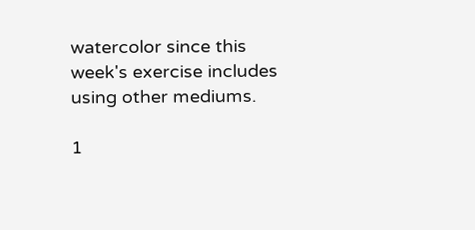watercolor since this week's exercise includes using other mediums.

1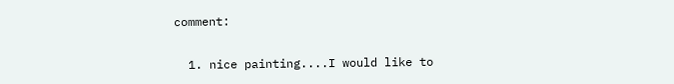comment:

  1. nice painting....I would like to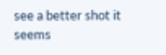see a better shot it seems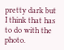pretty dark but I think that has to do with the photo.